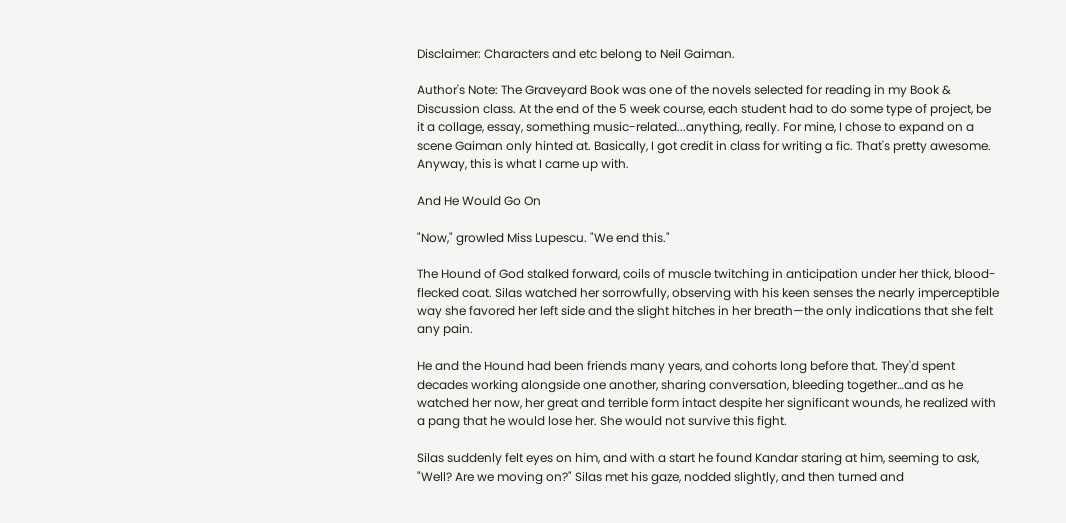Disclaimer: Characters and etc belong to Neil Gaiman.

Author's Note: The Graveyard Book was one of the novels selected for reading in my Book & Discussion class. At the end of the 5 week course, each student had to do some type of project, be it a collage, essay, something music-related...anything, really. For mine, I chose to expand on a scene Gaiman only hinted at. Basically, I got credit in class for writing a fic. That's pretty awesome. Anyway, this is what I came up with.

And He Would Go On

"Now," growled Miss Lupescu. "We end this."

The Hound of God stalked forward, coils of muscle twitching in anticipation under her thick, blood-flecked coat. Silas watched her sorrowfully, observing with his keen senses the nearly imperceptible way she favored her left side and the slight hitches in her breath—the only indications that she felt any pain.

He and the Hound had been friends many years, and cohorts long before that. They'd spent decades working alongside one another, sharing conversation, bleeding together…and as he watched her now, her great and terrible form intact despite her significant wounds, he realized with a pang that he would lose her. She would not survive this fight.

Silas suddenly felt eyes on him, and with a start he found Kandar staring at him, seeming to ask, "Well? Are we moving on?" Silas met his gaze, nodded slightly, and then turned and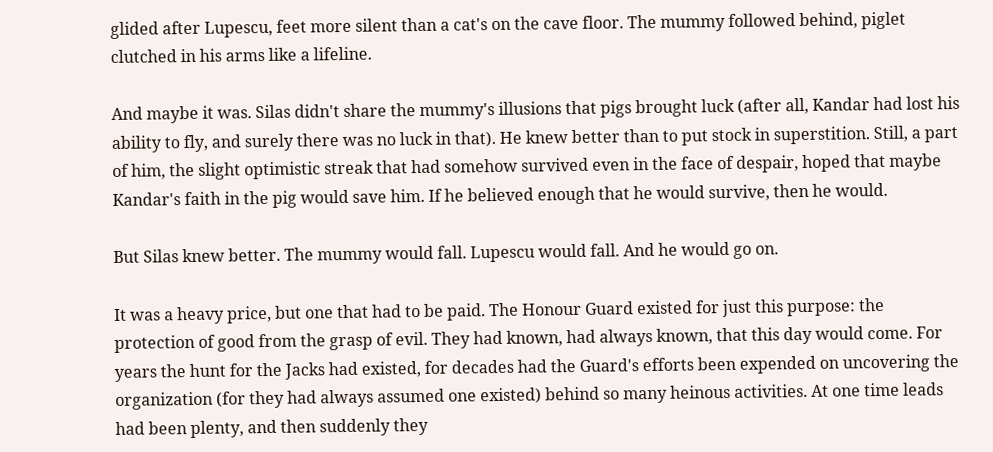glided after Lupescu, feet more silent than a cat's on the cave floor. The mummy followed behind, piglet clutched in his arms like a lifeline.

And maybe it was. Silas didn't share the mummy's illusions that pigs brought luck (after all, Kandar had lost his ability to fly, and surely there was no luck in that). He knew better than to put stock in superstition. Still, a part of him, the slight optimistic streak that had somehow survived even in the face of despair, hoped that maybe Kandar's faith in the pig would save him. If he believed enough that he would survive, then he would.

But Silas knew better. The mummy would fall. Lupescu would fall. And he would go on.

It was a heavy price, but one that had to be paid. The Honour Guard existed for just this purpose: the protection of good from the grasp of evil. They had known, had always known, that this day would come. For years the hunt for the Jacks had existed, for decades had the Guard's efforts been expended on uncovering the organization (for they had always assumed one existed) behind so many heinous activities. At one time leads had been plenty, and then suddenly they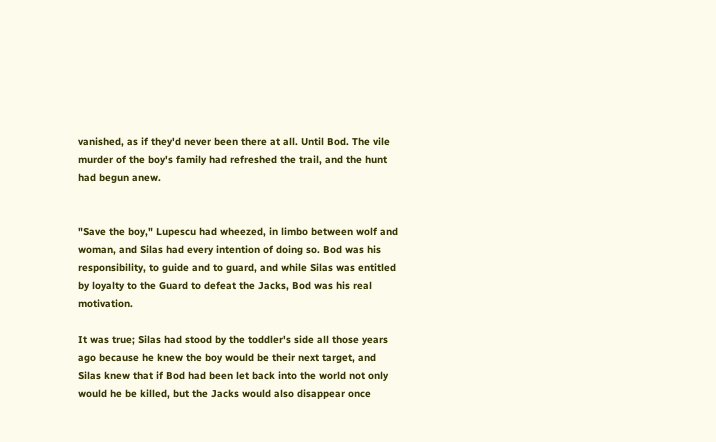vanished, as if they'd never been there at all. Until Bod. The vile murder of the boy's family had refreshed the trail, and the hunt had begun anew.


"Save the boy," Lupescu had wheezed, in limbo between wolf and woman, and Silas had every intention of doing so. Bod was his responsibility, to guide and to guard, and while Silas was entitled by loyalty to the Guard to defeat the Jacks, Bod was his real motivation.

It was true; Silas had stood by the toddler's side all those years ago because he knew the boy would be their next target, and Silas knew that if Bod had been let back into the world not only would he be killed, but the Jacks would also disappear once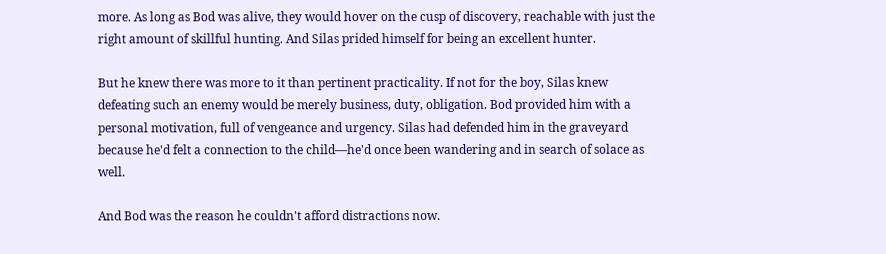more. As long as Bod was alive, they would hover on the cusp of discovery, reachable with just the right amount of skillful hunting. And Silas prided himself for being an excellent hunter.

But he knew there was more to it than pertinent practicality. If not for the boy, Silas knew defeating such an enemy would be merely business, duty, obligation. Bod provided him with a personal motivation, full of vengeance and urgency. Silas had defended him in the graveyard because he'd felt a connection to the child—he'd once been wandering and in search of solace as well.

And Bod was the reason he couldn't afford distractions now.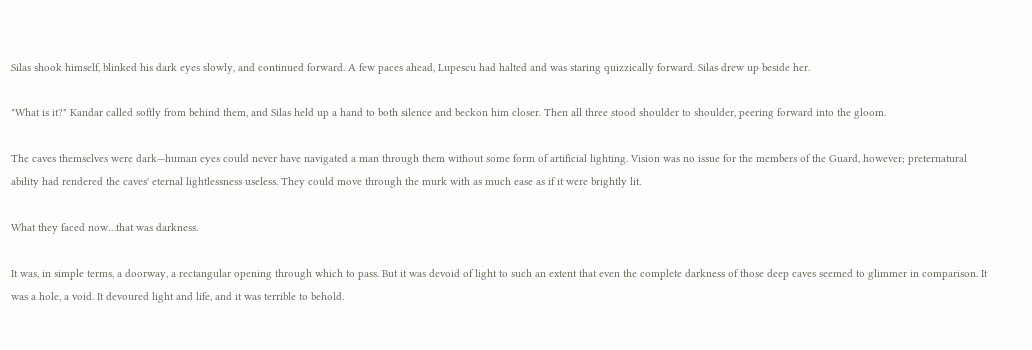Silas shook himself, blinked his dark eyes slowly, and continued forward. A few paces ahead, Lupescu had halted and was staring quizzically forward. Silas drew up beside her.

"What is it?" Kandar called softly from behind them, and Silas held up a hand to both silence and beckon him closer. Then all three stood shoulder to shoulder, peering forward into the gloom.

The caves themselves were dark—human eyes could never have navigated a man through them without some form of artificial lighting. Vision was no issue for the members of the Guard, however; preternatural ability had rendered the caves' eternal lightlessness useless. They could move through the murk with as much ease as if it were brightly lit.

What they faced now…that was darkness.

It was, in simple terms, a doorway, a rectangular opening through which to pass. But it was devoid of light to such an extent that even the complete darkness of those deep caves seemed to glimmer in comparison. It was a hole, a void. It devoured light and life, and it was terrible to behold.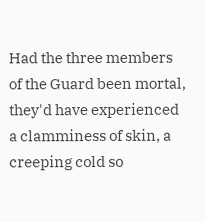Had the three members of the Guard been mortal, they'd have experienced a clamminess of skin, a creeping cold so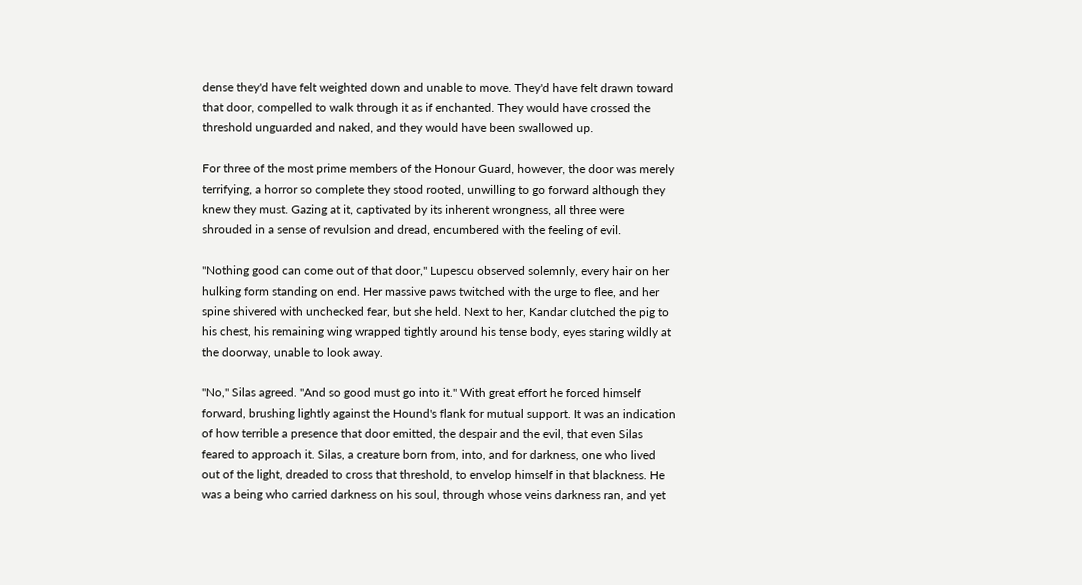dense they'd have felt weighted down and unable to move. They'd have felt drawn toward that door, compelled to walk through it as if enchanted. They would have crossed the threshold unguarded and naked, and they would have been swallowed up.

For three of the most prime members of the Honour Guard, however, the door was merely terrifying, a horror so complete they stood rooted, unwilling to go forward although they knew they must. Gazing at it, captivated by its inherent wrongness, all three were shrouded in a sense of revulsion and dread, encumbered with the feeling of evil.

"Nothing good can come out of that door," Lupescu observed solemnly, every hair on her hulking form standing on end. Her massive paws twitched with the urge to flee, and her spine shivered with unchecked fear, but she held. Next to her, Kandar clutched the pig to his chest, his remaining wing wrapped tightly around his tense body, eyes staring wildly at the doorway, unable to look away.

"No," Silas agreed. "And so good must go into it." With great effort he forced himself forward, brushing lightly against the Hound's flank for mutual support. It was an indication of how terrible a presence that door emitted, the despair and the evil, that even Silas feared to approach it. Silas, a creature born from, into, and for darkness, one who lived out of the light, dreaded to cross that threshold, to envelop himself in that blackness. He was a being who carried darkness on his soul, through whose veins darkness ran, and yet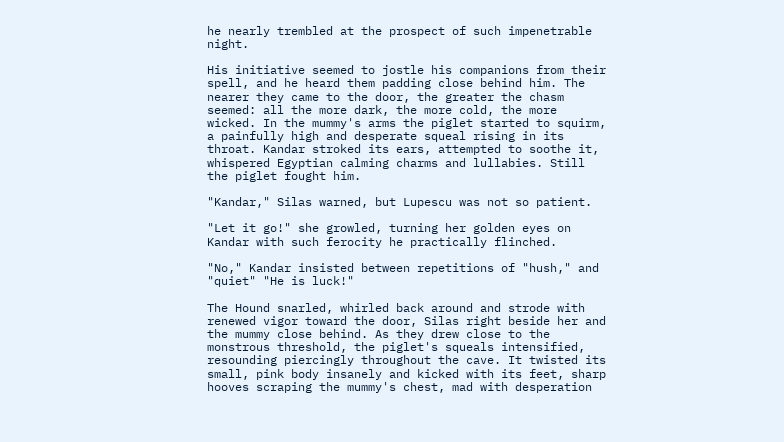he nearly trembled at the prospect of such impenetrable night.

His initiative seemed to jostle his companions from their spell, and he heard them padding close behind him. The nearer they came to the door, the greater the chasm seemed: all the more dark, the more cold, the more wicked. In the mummy's arms the piglet started to squirm, a painfully high and desperate squeal rising in its throat. Kandar stroked its ears, attempted to soothe it, whispered Egyptian calming charms and lullabies. Still the piglet fought him.

"Kandar," Silas warned, but Lupescu was not so patient.

"Let it go!" she growled, turning her golden eyes on Kandar with such ferocity he practically flinched.

"No," Kandar insisted between repetitions of "hush," and "quiet" "He is luck!"

The Hound snarled, whirled back around and strode with renewed vigor toward the door, Silas right beside her and the mummy close behind. As they drew close to the monstrous threshold, the piglet's squeals intensified, resounding piercingly throughout the cave. It twisted its small, pink body insanely and kicked with its feet, sharp hooves scraping the mummy's chest, mad with desperation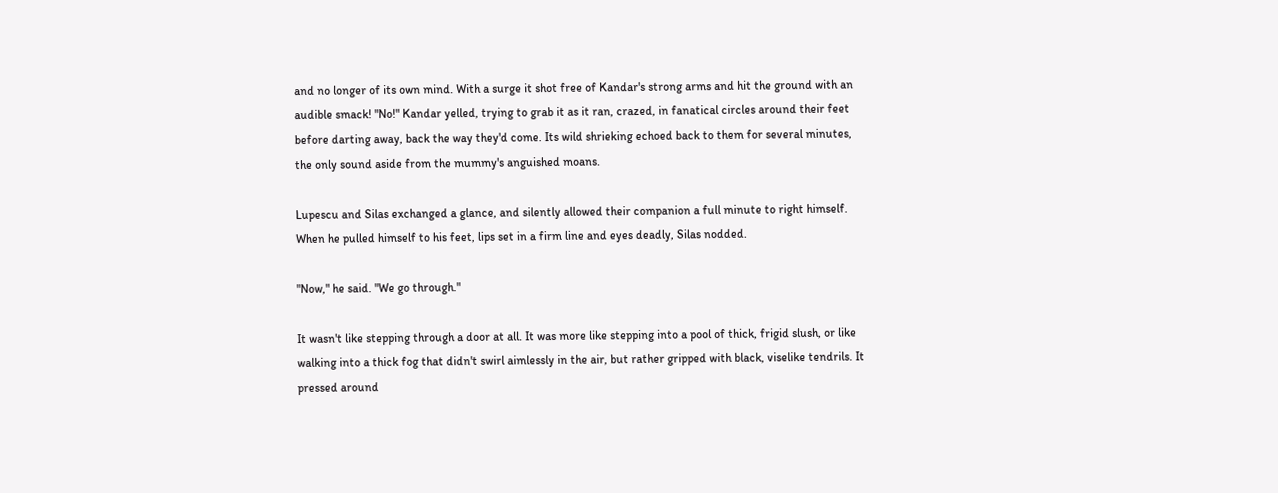and no longer of its own mind. With a surge it shot free of Kandar's strong arms and hit the ground with an audible smack! "No!" Kandar yelled, trying to grab it as it ran, crazed, in fanatical circles around their feet before darting away, back the way they'd come. Its wild shrieking echoed back to them for several minutes, the only sound aside from the mummy's anguished moans.

Lupescu and Silas exchanged a glance, and silently allowed their companion a full minute to right himself. When he pulled himself to his feet, lips set in a firm line and eyes deadly, Silas nodded.

"Now," he said. "We go through."

It wasn't like stepping through a door at all. It was more like stepping into a pool of thick, frigid slush, or like walking into a thick fog that didn't swirl aimlessly in the air, but rather gripped with black, viselike tendrils. It pressed around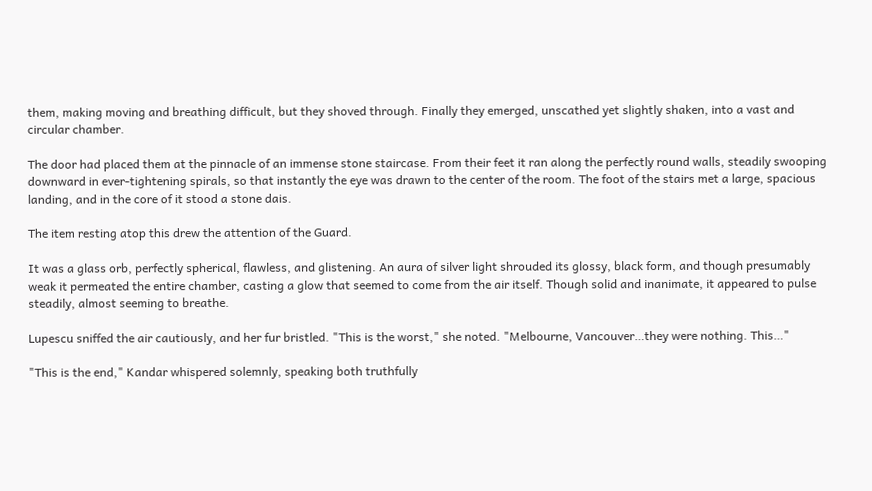them, making moving and breathing difficult, but they shoved through. Finally they emerged, unscathed yet slightly shaken, into a vast and circular chamber.

The door had placed them at the pinnacle of an immense stone staircase. From their feet it ran along the perfectly round walls, steadily swooping downward in ever-tightening spirals, so that instantly the eye was drawn to the center of the room. The foot of the stairs met a large, spacious landing, and in the core of it stood a stone dais.

The item resting atop this drew the attention of the Guard.

It was a glass orb, perfectly spherical, flawless, and glistening. An aura of silver light shrouded its glossy, black form, and though presumably weak it permeated the entire chamber, casting a glow that seemed to come from the air itself. Though solid and inanimate, it appeared to pulse steadily, almost seeming to breathe.

Lupescu sniffed the air cautiously, and her fur bristled. "This is the worst," she noted. "Melbourne, Vancouver…they were nothing. This…"

"This is the end," Kandar whispered solemnly, speaking both truthfully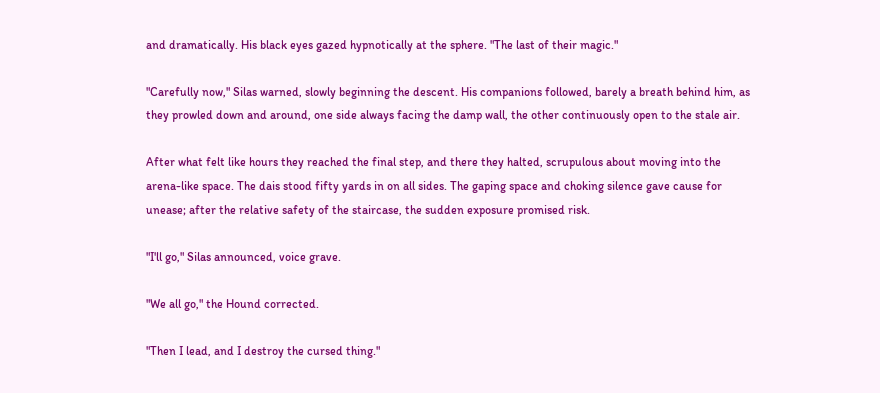and dramatically. His black eyes gazed hypnotically at the sphere. "The last of their magic."

"Carefully now," Silas warned, slowly beginning the descent. His companions followed, barely a breath behind him, as they prowled down and around, one side always facing the damp wall, the other continuously open to the stale air.

After what felt like hours they reached the final step, and there they halted, scrupulous about moving into the arena-like space. The dais stood fifty yards in on all sides. The gaping space and choking silence gave cause for unease; after the relative safety of the staircase, the sudden exposure promised risk.

"I'll go," Silas announced, voice grave.

"We all go," the Hound corrected.

"Then I lead, and I destroy the cursed thing."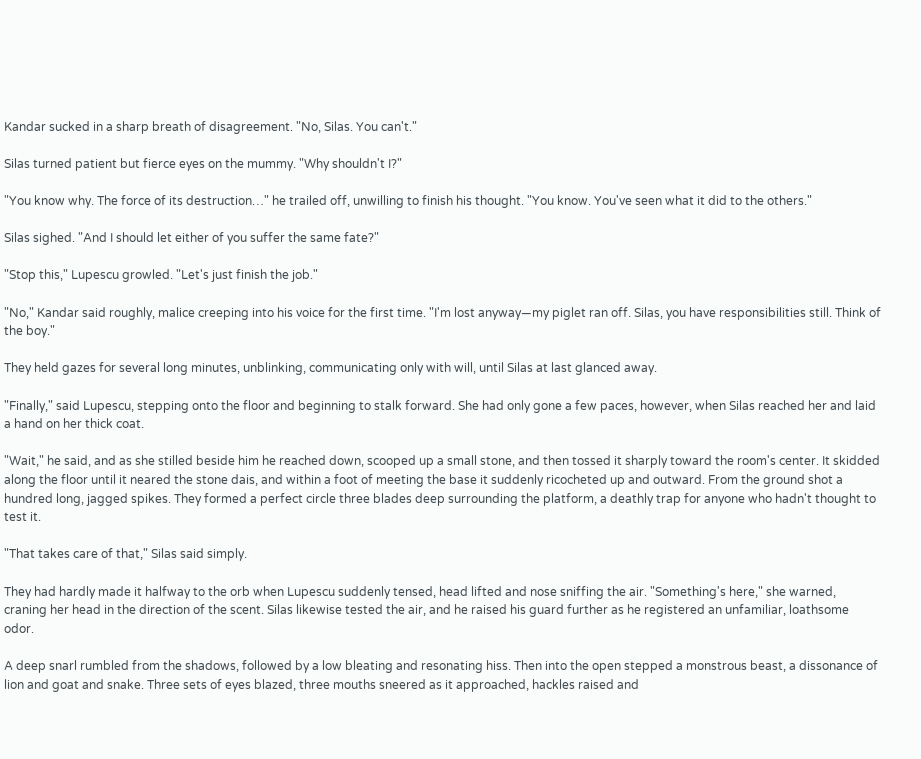Kandar sucked in a sharp breath of disagreement. "No, Silas. You can't."

Silas turned patient but fierce eyes on the mummy. "Why shouldn't I?"

"You know why. The force of its destruction…" he trailed off, unwilling to finish his thought. "You know. You've seen what it did to the others."

Silas sighed. "And I should let either of you suffer the same fate?"

"Stop this," Lupescu growled. "Let's just finish the job."

"No," Kandar said roughly, malice creeping into his voice for the first time. "I'm lost anyway—my piglet ran off. Silas, you have responsibilities still. Think of the boy."

They held gazes for several long minutes, unblinking, communicating only with will, until Silas at last glanced away.

"Finally," said Lupescu, stepping onto the floor and beginning to stalk forward. She had only gone a few paces, however, when Silas reached her and laid a hand on her thick coat.

"Wait," he said, and as she stilled beside him he reached down, scooped up a small stone, and then tossed it sharply toward the room's center. It skidded along the floor until it neared the stone dais, and within a foot of meeting the base it suddenly ricocheted up and outward. From the ground shot a hundred long, jagged spikes. They formed a perfect circle three blades deep surrounding the platform, a deathly trap for anyone who hadn't thought to test it.

"That takes care of that," Silas said simply.

They had hardly made it halfway to the orb when Lupescu suddenly tensed, head lifted and nose sniffing the air. "Something's here," she warned, craning her head in the direction of the scent. Silas likewise tested the air, and he raised his guard further as he registered an unfamiliar, loathsome odor.

A deep snarl rumbled from the shadows, followed by a low bleating and resonating hiss. Then into the open stepped a monstrous beast, a dissonance of lion and goat and snake. Three sets of eyes blazed, three mouths sneered as it approached, hackles raised and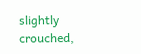slightly crouched,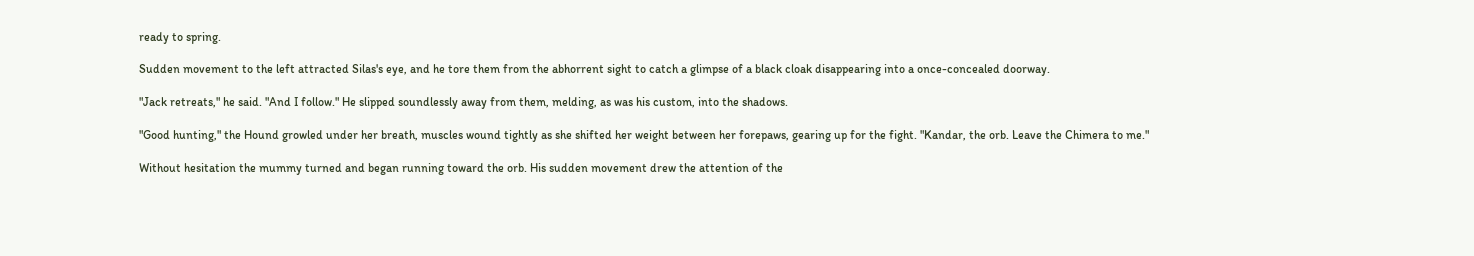ready to spring.

Sudden movement to the left attracted Silas's eye, and he tore them from the abhorrent sight to catch a glimpse of a black cloak disappearing into a once-concealed doorway.

"Jack retreats," he said. "And I follow." He slipped soundlessly away from them, melding, as was his custom, into the shadows.

"Good hunting," the Hound growled under her breath, muscles wound tightly as she shifted her weight between her forepaws, gearing up for the fight. "Kandar, the orb. Leave the Chimera to me."

Without hesitation the mummy turned and began running toward the orb. His sudden movement drew the attention of the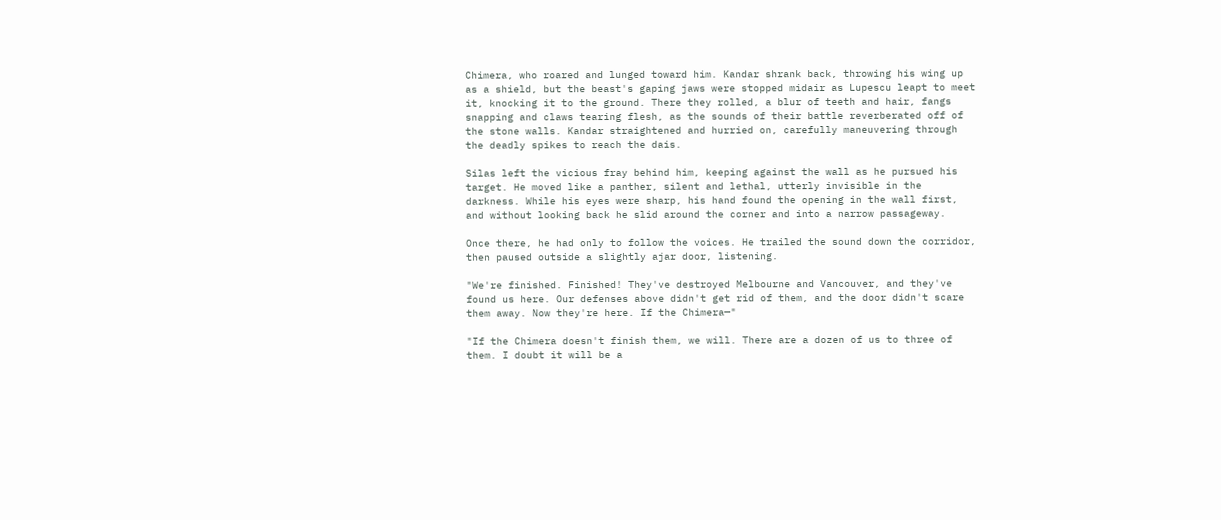Chimera, who roared and lunged toward him. Kandar shrank back, throwing his wing up as a shield, but the beast's gaping jaws were stopped midair as Lupescu leapt to meet it, knocking it to the ground. There they rolled, a blur of teeth and hair, fangs snapping and claws tearing flesh, as the sounds of their battle reverberated off of the stone walls. Kandar straightened and hurried on, carefully maneuvering through the deadly spikes to reach the dais.

Silas left the vicious fray behind him, keeping against the wall as he pursued his target. He moved like a panther, silent and lethal, utterly invisible in the darkness. While his eyes were sharp, his hand found the opening in the wall first, and without looking back he slid around the corner and into a narrow passageway.

Once there, he had only to follow the voices. He trailed the sound down the corridor, then paused outside a slightly ajar door, listening.

"We're finished. Finished! They've destroyed Melbourne and Vancouver, and they've found us here. Our defenses above didn't get rid of them, and the door didn't scare them away. Now they're here. If the Chimera—"

"If the Chimera doesn't finish them, we will. There are a dozen of us to three of them. I doubt it will be a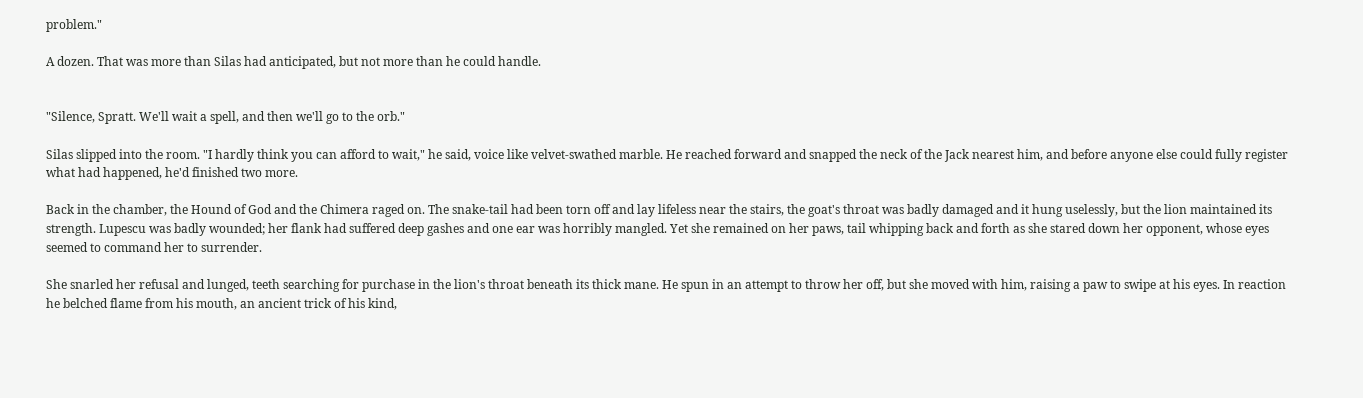problem."

A dozen. That was more than Silas had anticipated, but not more than he could handle.


"Silence, Spratt. We'll wait a spell, and then we'll go to the orb."

Silas slipped into the room. "I hardly think you can afford to wait," he said, voice like velvet-swathed marble. He reached forward and snapped the neck of the Jack nearest him, and before anyone else could fully register what had happened, he'd finished two more.

Back in the chamber, the Hound of God and the Chimera raged on. The snake-tail had been torn off and lay lifeless near the stairs, the goat's throat was badly damaged and it hung uselessly, but the lion maintained its strength. Lupescu was badly wounded; her flank had suffered deep gashes and one ear was horribly mangled. Yet she remained on her paws, tail whipping back and forth as she stared down her opponent, whose eyes seemed to command her to surrender.

She snarled her refusal and lunged, teeth searching for purchase in the lion's throat beneath its thick mane. He spun in an attempt to throw her off, but she moved with him, raising a paw to swipe at his eyes. In reaction he belched flame from his mouth, an ancient trick of his kind,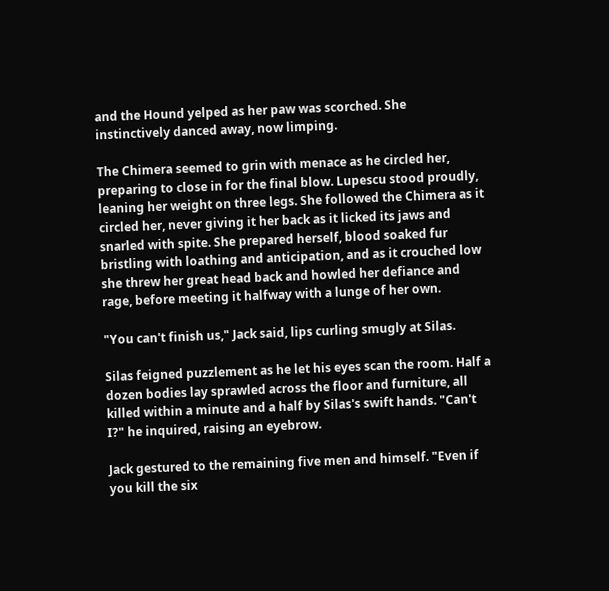and the Hound yelped as her paw was scorched. She instinctively danced away, now limping.

The Chimera seemed to grin with menace as he circled her, preparing to close in for the final blow. Lupescu stood proudly, leaning her weight on three legs. She followed the Chimera as it circled her, never giving it her back as it licked its jaws and snarled with spite. She prepared herself, blood soaked fur bristling with loathing and anticipation, and as it crouched low she threw her great head back and howled her defiance and rage, before meeting it halfway with a lunge of her own.

"You can't finish us," Jack said, lips curling smugly at Silas.

Silas feigned puzzlement as he let his eyes scan the room. Half a dozen bodies lay sprawled across the floor and furniture, all killed within a minute and a half by Silas's swift hands. "Can't I?" he inquired, raising an eyebrow.

Jack gestured to the remaining five men and himself. "Even if you kill the six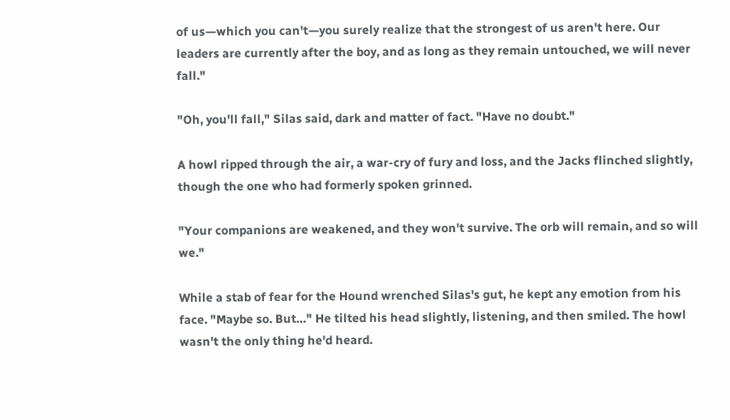of us—which you can't—you surely realize that the strongest of us aren't here. Our leaders are currently after the boy, and as long as they remain untouched, we will never fall."

"Oh, you'll fall," Silas said, dark and matter of fact. "Have no doubt."

A howl ripped through the air, a war-cry of fury and loss, and the Jacks flinched slightly, though the one who had formerly spoken grinned.

"Your companions are weakened, and they won't survive. The orb will remain, and so will we."

While a stab of fear for the Hound wrenched Silas's gut, he kept any emotion from his face. "Maybe so. But…" He tilted his head slightly, listening, and then smiled. The howl wasn't the only thing he'd heard.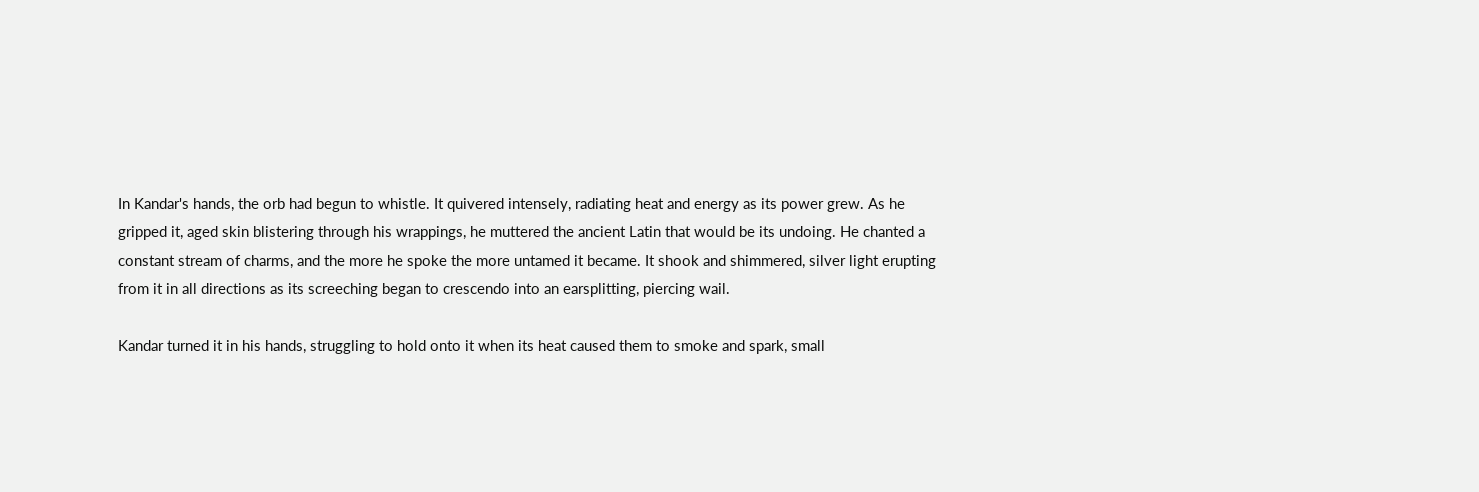In Kandar's hands, the orb had begun to whistle. It quivered intensely, radiating heat and energy as its power grew. As he gripped it, aged skin blistering through his wrappings, he muttered the ancient Latin that would be its undoing. He chanted a constant stream of charms, and the more he spoke the more untamed it became. It shook and shimmered, silver light erupting from it in all directions as its screeching began to crescendo into an earsplitting, piercing wail.

Kandar turned it in his hands, struggling to hold onto it when its heat caused them to smoke and spark, small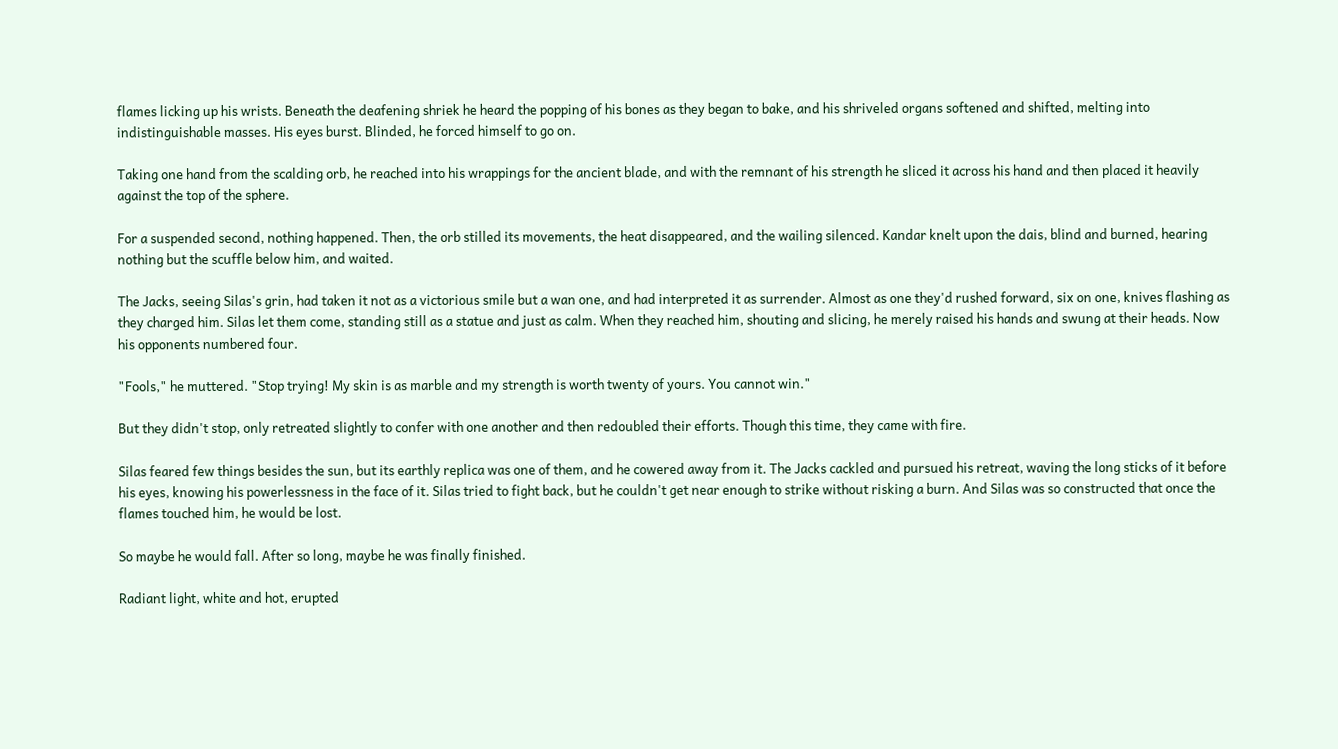flames licking up his wrists. Beneath the deafening shriek he heard the popping of his bones as they began to bake, and his shriveled organs softened and shifted, melting into indistinguishable masses. His eyes burst. Blinded, he forced himself to go on.

Taking one hand from the scalding orb, he reached into his wrappings for the ancient blade, and with the remnant of his strength he sliced it across his hand and then placed it heavily against the top of the sphere.

For a suspended second, nothing happened. Then, the orb stilled its movements, the heat disappeared, and the wailing silenced. Kandar knelt upon the dais, blind and burned, hearing nothing but the scuffle below him, and waited.

The Jacks, seeing Silas's grin, had taken it not as a victorious smile but a wan one, and had interpreted it as surrender. Almost as one they'd rushed forward, six on one, knives flashing as they charged him. Silas let them come, standing still as a statue and just as calm. When they reached him, shouting and slicing, he merely raised his hands and swung at their heads. Now his opponents numbered four.

"Fools," he muttered. "Stop trying! My skin is as marble and my strength is worth twenty of yours. You cannot win."

But they didn't stop, only retreated slightly to confer with one another and then redoubled their efforts. Though this time, they came with fire.

Silas feared few things besides the sun, but its earthly replica was one of them, and he cowered away from it. The Jacks cackled and pursued his retreat, waving the long sticks of it before his eyes, knowing his powerlessness in the face of it. Silas tried to fight back, but he couldn't get near enough to strike without risking a burn. And Silas was so constructed that once the flames touched him, he would be lost.

So maybe he would fall. After so long, maybe he was finally finished.

Radiant light, white and hot, erupted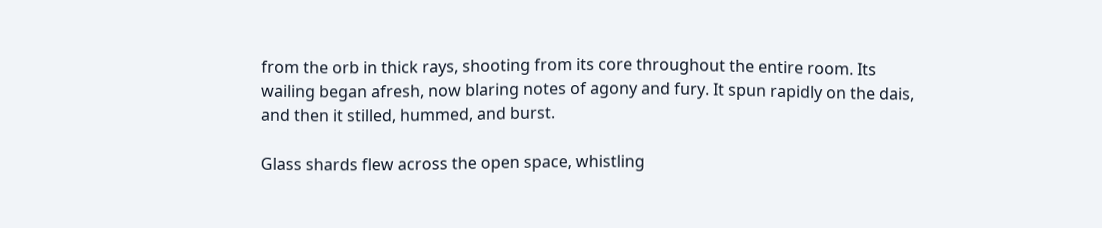from the orb in thick rays, shooting from its core throughout the entire room. Its wailing began afresh, now blaring notes of agony and fury. It spun rapidly on the dais, and then it stilled, hummed, and burst.

Glass shards flew across the open space, whistling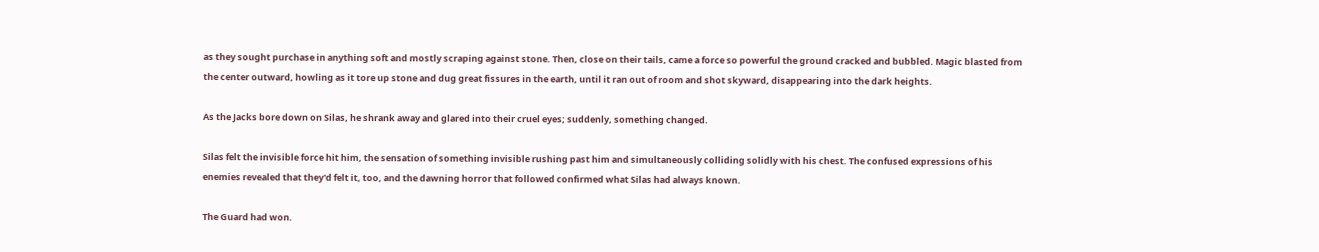as they sought purchase in anything soft and mostly scraping against stone. Then, close on their tails, came a force so powerful the ground cracked and bubbled. Magic blasted from the center outward, howling as it tore up stone and dug great fissures in the earth, until it ran out of room and shot skyward, disappearing into the dark heights.

As the Jacks bore down on Silas, he shrank away and glared into their cruel eyes; suddenly, something changed.

Silas felt the invisible force hit him, the sensation of something invisible rushing past him and simultaneously colliding solidly with his chest. The confused expressions of his enemies revealed that they'd felt it, too, and the dawning horror that followed confirmed what Silas had always known.

The Guard had won.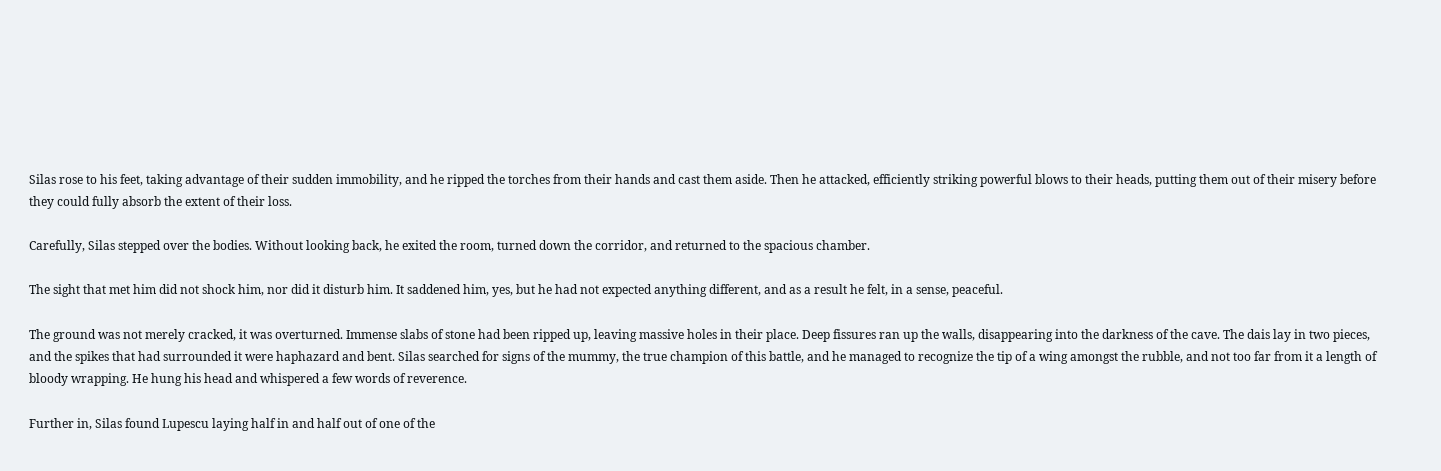Silas rose to his feet, taking advantage of their sudden immobility, and he ripped the torches from their hands and cast them aside. Then he attacked, efficiently striking powerful blows to their heads, putting them out of their misery before they could fully absorb the extent of their loss.

Carefully, Silas stepped over the bodies. Without looking back, he exited the room, turned down the corridor, and returned to the spacious chamber.

The sight that met him did not shock him, nor did it disturb him. It saddened him, yes, but he had not expected anything different, and as a result he felt, in a sense, peaceful.

The ground was not merely cracked, it was overturned. Immense slabs of stone had been ripped up, leaving massive holes in their place. Deep fissures ran up the walls, disappearing into the darkness of the cave. The dais lay in two pieces, and the spikes that had surrounded it were haphazard and bent. Silas searched for signs of the mummy, the true champion of this battle, and he managed to recognize the tip of a wing amongst the rubble, and not too far from it a length of bloody wrapping. He hung his head and whispered a few words of reverence.

Further in, Silas found Lupescu laying half in and half out of one of the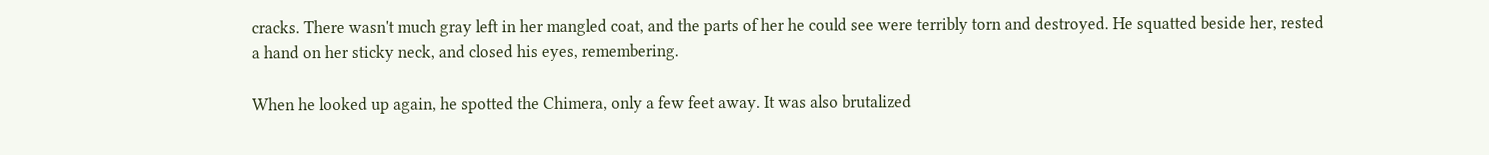cracks. There wasn't much gray left in her mangled coat, and the parts of her he could see were terribly torn and destroyed. He squatted beside her, rested a hand on her sticky neck, and closed his eyes, remembering.

When he looked up again, he spotted the Chimera, only a few feet away. It was also brutalized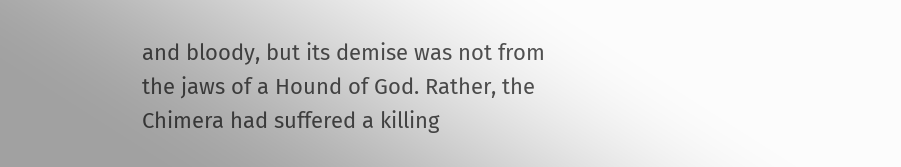and bloody, but its demise was not from the jaws of a Hound of God. Rather, the Chimera had suffered a killing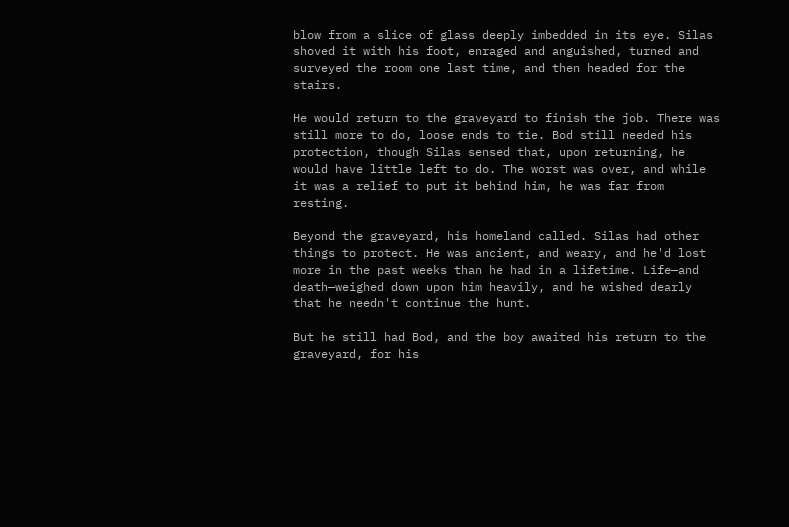blow from a slice of glass deeply imbedded in its eye. Silas shoved it with his foot, enraged and anguished, turned and surveyed the room one last time, and then headed for the stairs.

He would return to the graveyard to finish the job. There was still more to do, loose ends to tie. Bod still needed his protection, though Silas sensed that, upon returning, he would have little left to do. The worst was over, and while it was a relief to put it behind him, he was far from resting.

Beyond the graveyard, his homeland called. Silas had other things to protect. He was ancient, and weary, and he'd lost more in the past weeks than he had in a lifetime. Life—and death—weighed down upon him heavily, and he wished dearly that he needn't continue the hunt.

But he still had Bod, and the boy awaited his return to the graveyard, for his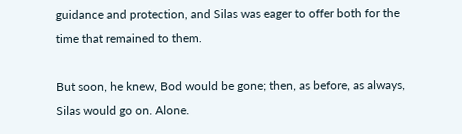guidance and protection, and Silas was eager to offer both for the time that remained to them.

But soon, he knew, Bod would be gone; then, as before, as always, Silas would go on. Alone.